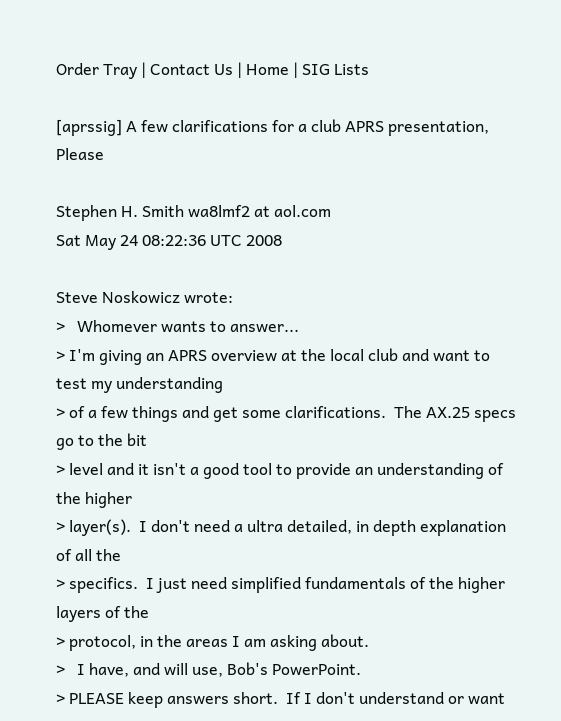Order Tray | Contact Us | Home | SIG Lists

[aprssig] A few clarifications for a club APRS presentation, Please

Stephen H. Smith wa8lmf2 at aol.com
Sat May 24 08:22:36 UTC 2008

Steve Noskowicz wrote:
>   Whomever wants to answer...
> I'm giving an APRS overview at the local club and want to test my understanding
> of a few things and get some clarifications.  The AX.25 specs go to the bit
> level and it isn't a good tool to provide an understanding of the higher
> layer(s).  I don't need a ultra detailed, in depth explanation of all the
> specifics.  I just need simplified fundamentals of the higher layers of the
> protocol, in the areas I am asking about.
>   I have, and will use, Bob's PowerPoint.
> PLEASE keep answers short.  If I don't understand or want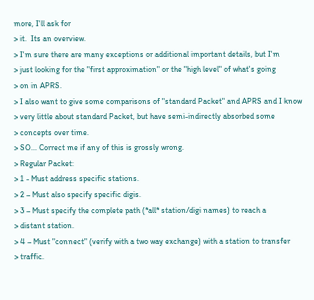more, I'll ask for
> it.  Its an overview.
> I'm sure there are many exceptions or additional important details, but I'm
> just looking for the "first approximation" or the "high level" of what's going
> on in APRS.
> I also want to give some comparisons of "standard Packet" and APRS and I know
> very little about standard Packet, but have semi-indirectly absorbed some
> concepts over time.
> SO... Correct me if any of this is grossly wrong.
> Regular Packet:
> 1 - Must address specific stations.
> 2 – Must also specify specific digis.
> 3 – Must specify the complete path (*all* station/digi names) to reach a
> distant station.
> 4 – Must "connect" (verify with a two way exchange) with a station to transfer
> traffic.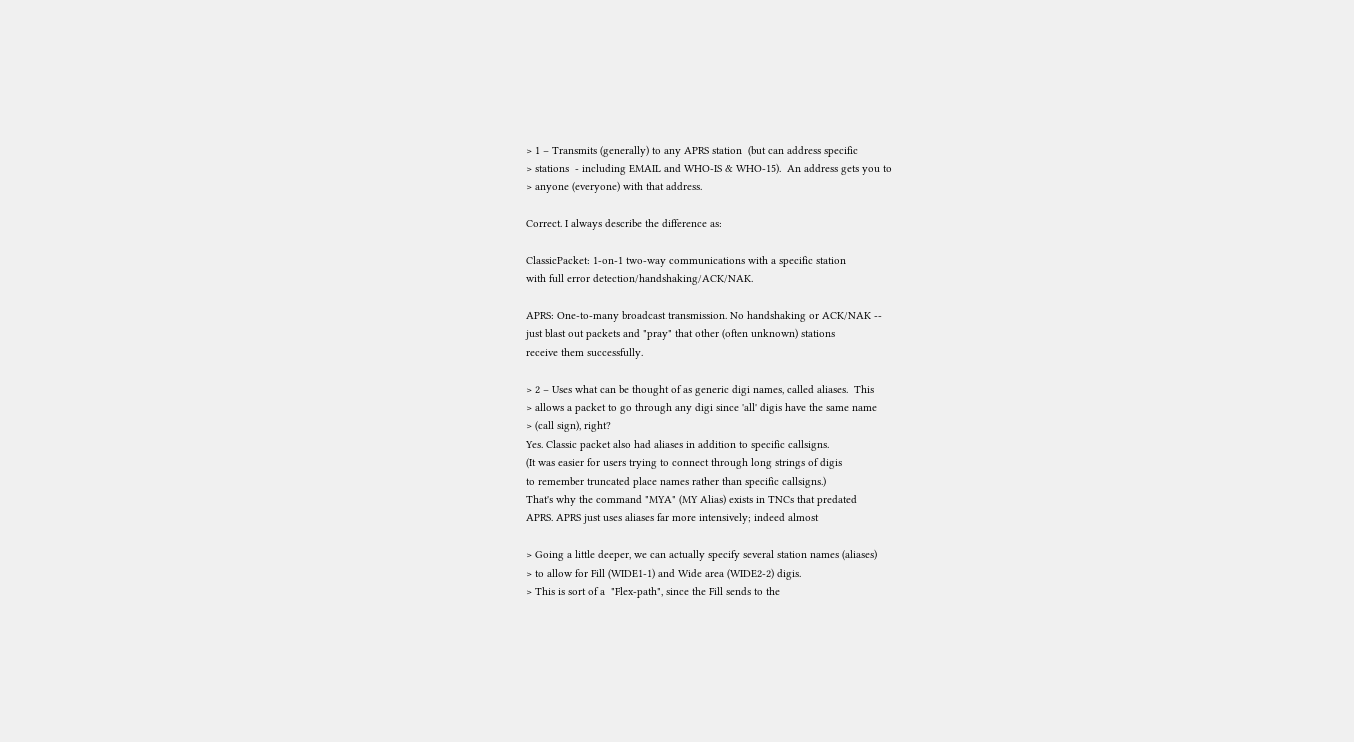> 1 – Transmits (generally) to any APRS station  (but can address specific
> stations  - including EMAIL and WHO-IS & WHO-15).  An address gets you to
> anyone (everyone) with that address.

Correct. I always describe the difference as:

ClassicPacket: 1-on-1 two-way communications with a specific station
with full error detection/handshaking/ACK/NAK.

APRS: One-to-many broadcast transmission. No handshaking or ACK/NAK --
just blast out packets and "pray" that other (often unknown) stations
receive them successfully.

> 2 – Uses what can be thought of as generic digi names, called aliases.  This
> allows a packet to go through any digi since 'all' digis have the same name
> (call sign), right?
Yes. Classic packet also had aliases in addition to specific callsigns.
(It was easier for users trying to connect through long strings of digis
to remember truncated place names rather than specific callsigns.)
That's why the command "MYA" (MY Alias) exists in TNCs that predated
APRS. APRS just uses aliases far more intensively; indeed almost

> Going a little deeper, we can actually specify several station names (aliases)
> to allow for Fill (WIDE1-1) and Wide area (WIDE2-2) digis.
> This is sort of a  "Flex-path", since the Fill sends to the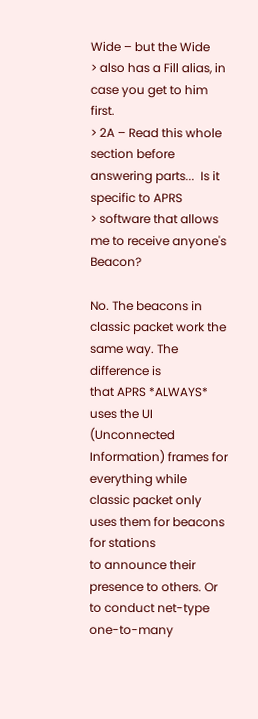Wide – but the Wide
> also has a Fill alias, in case you get to him first.
> 2A – Read this whole section before answering parts...  Is it specific to APRS
> software that allows me to receive anyone's Beacon?

No. The beacons in classic packet work the same way. The difference is
that APRS *ALWAYS* uses the UI (Unconnected Information) frames for
everything while classic packet only uses them for beacons for stations
to announce their presence to others. Or to conduct net-type one-to-many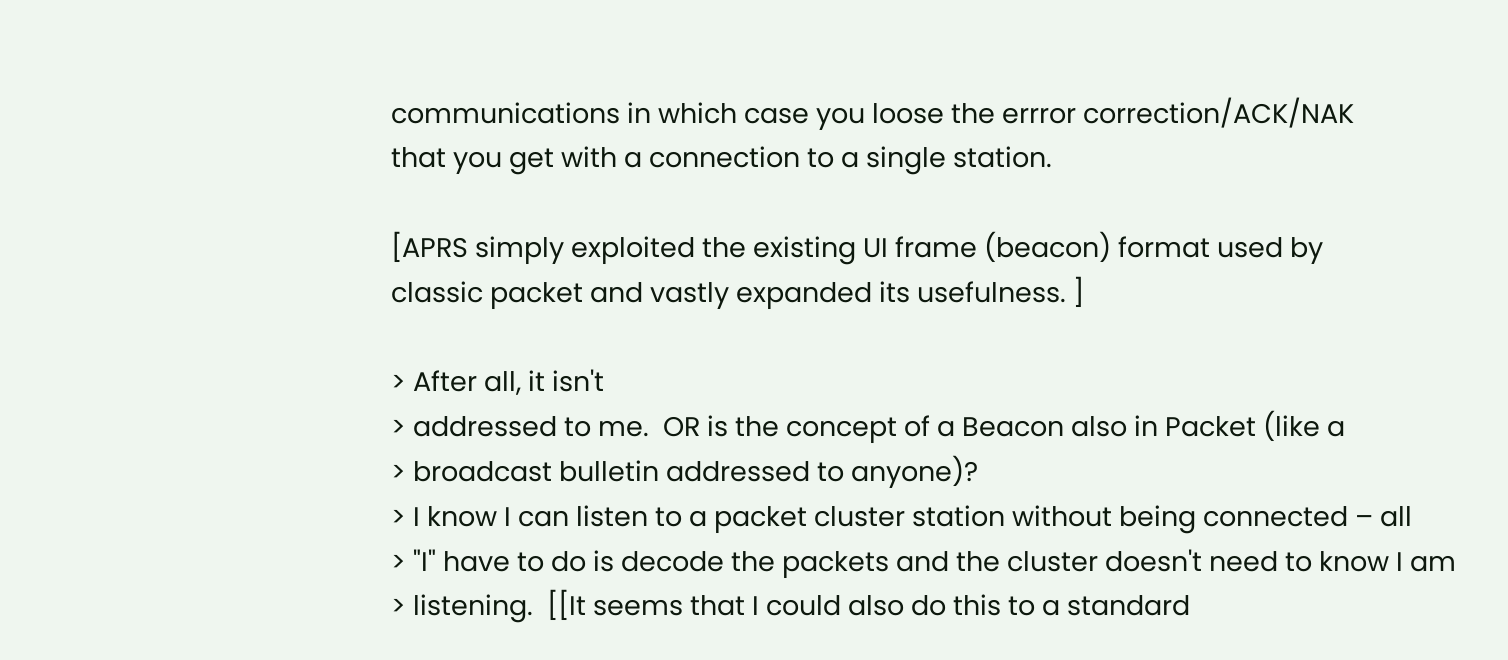communications in which case you loose the errror correction/ACK/NAK
that you get with a connection to a single station.

[APRS simply exploited the existing UI frame (beacon) format used by
classic packet and vastly expanded its usefulness. ]

> After all, it isn't
> addressed to me.  OR is the concept of a Beacon also in Packet (like a
> broadcast bulletin addressed to anyone)?
> I know I can listen to a packet cluster station without being connected – all
> "I" have to do is decode the packets and the cluster doesn't need to know I am
> listening.  [[It seems that I could also do this to a standard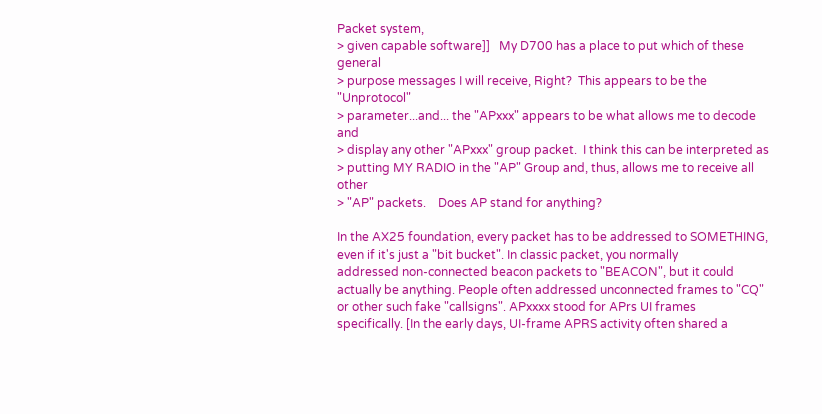Packet system,
> given capable software]]   My D700 has a place to put which of these general
> purpose messages I will receive, Right?  This appears to be the "Unprotocol"
> parameter...and... the "APxxx" appears to be what allows me to decode and
> display any other "APxxx" group packet.  I think this can be interpreted as
> putting MY RADIO in the "AP" Group and, thus, allows me to receive all other
> "AP" packets.    Does AP stand for anything?

In the AX25 foundation, every packet has to be addressed to SOMETHING,
even if it's just a "bit bucket". In classic packet, you normally
addressed non-connected beacon packets to "BEACON", but it could
actually be anything. People often addressed unconnected frames to "CQ"
or other such fake "callsigns". APxxxx stood for APrs UI frames
specifically. [In the early days, UI-frame APRS activity often shared a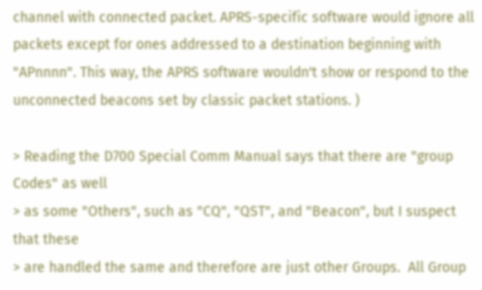channel with connected packet. APRS-specific software would ignore all
packets except for ones addressed to a destination beginning with
"APnnnn". This way, the APRS software wouldn't show or respond to the
unconnected beacons set by classic packet stations. )

> Reading the D700 Special Comm Manual says that there are "group Codes" as well
> as some "Others", such as "CQ", "QST", and "Beacon", but I suspect that these
> are handled the same and therefore are just other Groups.  All Group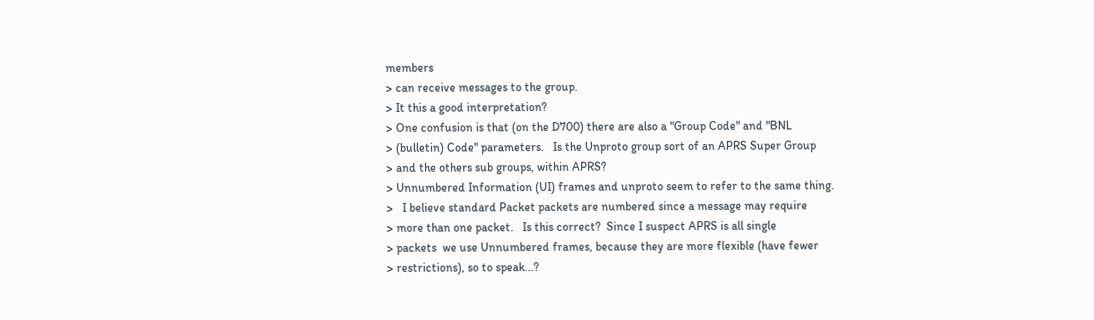members
> can receive messages to the group.
> It this a good interpretation?
> One confusion is that (on the D700) there are also a "Group Code" and "BNL
> (bulletin) Code" parameters.   Is the Unproto group sort of an APRS Super Group
> and the others sub groups, within APRS?
> Unnumbered Information (UI) frames and unproto seem to refer to the same thing.
>   I believe standard Packet packets are numbered since a message may require
> more than one packet.   Is this correct?  Since I suspect APRS is all single
> packets  we use Unnumbered frames, because they are more flexible (have fewer
> restrictions), so to speak...?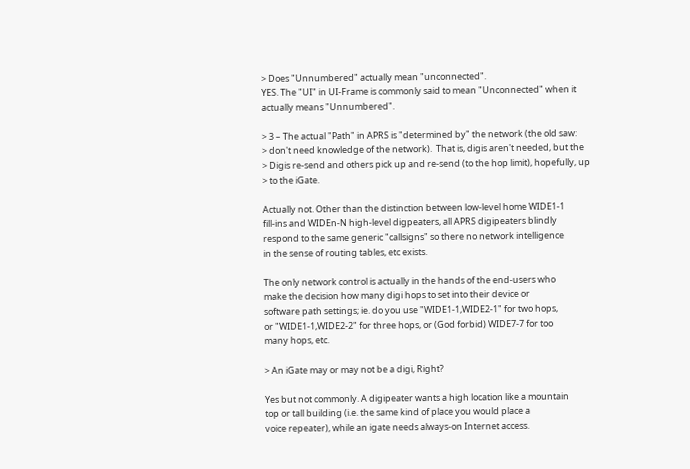> Does "Unnumbered" actually mean "unconnected".
YES. The "UI" in UI-Frame is commonly said to mean "Unconnected" when it
actually means "Unnumbered".

> 3 – The actual "Path" in APRS is "determined by" the network (the old saw:
> don't need knowledge of the network).  That is, digis aren't needed, but the
> Digis re-send and others pick up and re-send (to the hop limit), hopefully, up
> to the iGate.

Actually not. Other than the distinction between low-level home WIDE1-1
fill-ins and WIDEn-N high-level digpeaters, all APRS digipeaters blindly
respond to the same generic "callsigns" so there no network intelligence
in the sense of routing tables, etc exists.

The only network control is actually in the hands of the end-users who
make the decision how many digi hops to set into their device or
software path settings; ie. do you use "WIDE1-1,WIDE2-1" for two hops,
or "WIDE1-1,WIDE2-2" for three hops, or (God forbid) WIDE7-7 for too
many hops, etc.

> An iGate may or may not be a digi, Right?

Yes but not commonly. A digipeater wants a high location like a mountain
top or tall building (i.e. the same kind of place you would place a
voice repeater), while an igate needs always-on Internet access.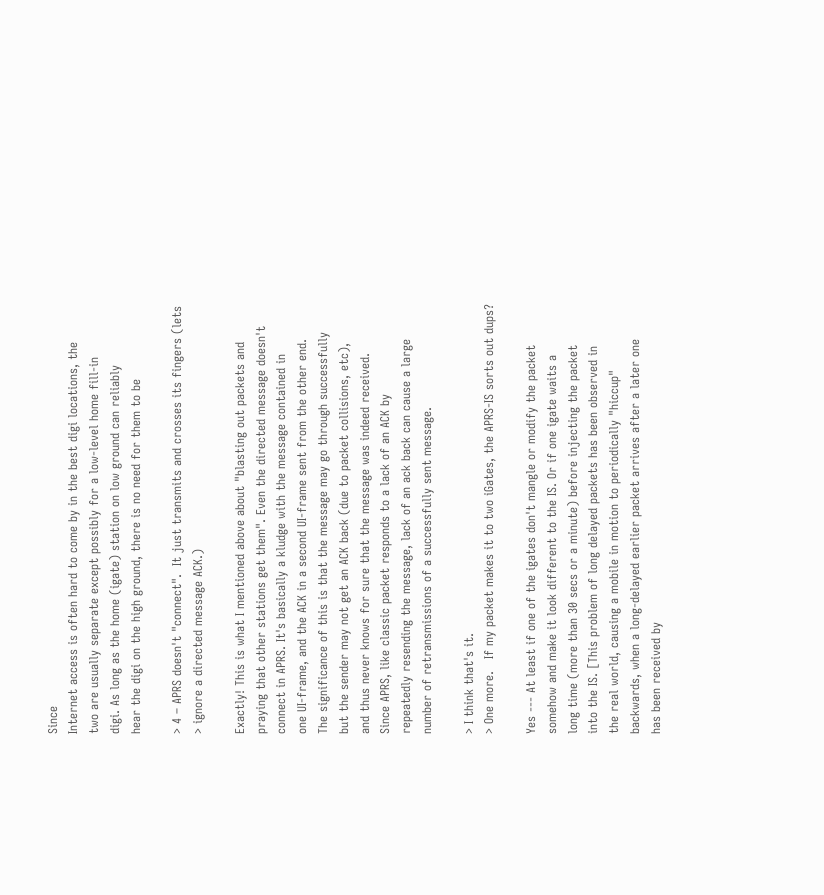Since
Internet access is often hard to come by in the best digi locations, the
two are usually separate except possibly for a low-level home fill-in
digi. As long as the home (igate) station on low ground can reliably
hear the digi on the high ground, there is no need for them to be

> 4 – APRS doesn't "connect".  It just transmits and crosses its fingers (lets
> ignore a directed message ACK.)

Exactly! This is what I mentioned above about "blasting out packets and
praying that other stations get them". Even the directed message doesn't
connect in APRS. It's basically a kludge with the message contained in
one UI-frame, and the ACK in a second UI-frame sent from the other end.
The significance of this is that the message may go through successfully
but the sender may not get an ACK back (due to packet collisions, etc),
and thus never knows for sure that the message was indeed received.
Since APRS, like classic packet responds to a lack of an ACK by
repeatedly resending the message, lack of an ack back can cause a large
number of retransmissions of a successfully sent message.

> I think that's it.
> One more.   If my packet makes it to two iGates, the APRS-IS sorts out dups?

Yes --- At least if one of the igates don't mangle or modify the packet
somehow and make it look different to the IS. Or if one igate waits a
long time (more than 30 secs or a minute) before injecting the packet
into the IS. [This problem of long delayed packets has been observed in
the real world, causing a mobile in motion to periodically "hiccup"
backwards, when a long-delayed earlier packet arrives after a later one
has been received by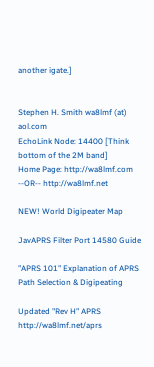another igate.]


Stephen H. Smith wa8lmf (at) aol.com
EchoLink Node: 14400 [Think bottom of the 2M band]
Home Page: http://wa8lmf.com --OR-- http://wa8lmf.net

NEW! World Digipeater Map

JavAPRS Filter Port 14580 Guide

"APRS 101" Explanation of APRS Path Selection & Digipeating

Updated "Rev H" APRS http://wa8lmf.net/aprs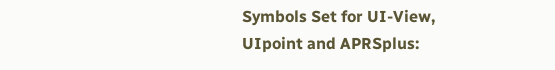Symbols Set for UI-View,
UIpoint and APRSplus: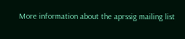More information about the aprssig mailing list